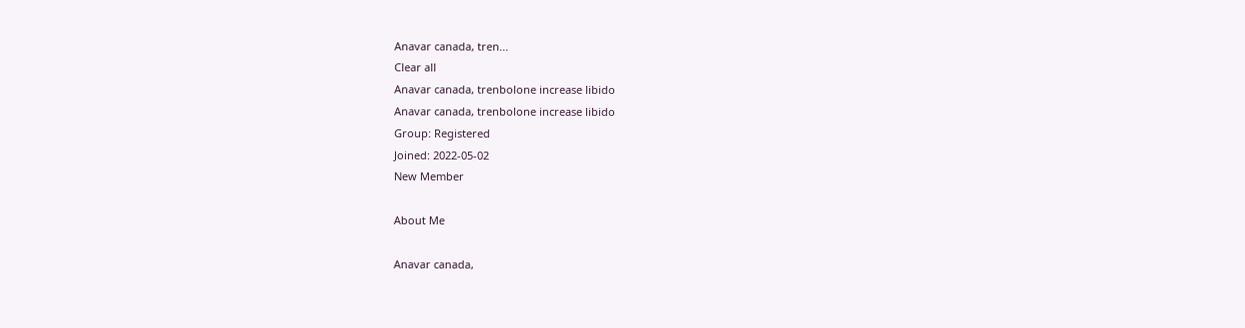Anavar canada, tren...
Clear all
Anavar canada, trenbolone increase libido
Anavar canada, trenbolone increase libido
Group: Registered
Joined: 2022-05-02
New Member

About Me

Anavar canada,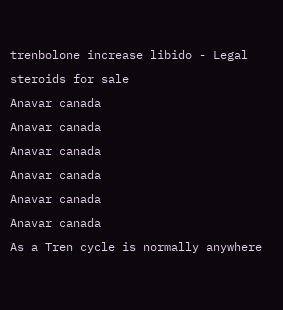trenbolone increase libido - Legal steroids for sale
Anavar canada
Anavar canada
Anavar canada
Anavar canada
Anavar canada
Anavar canada
As a Tren cycle is normally anywhere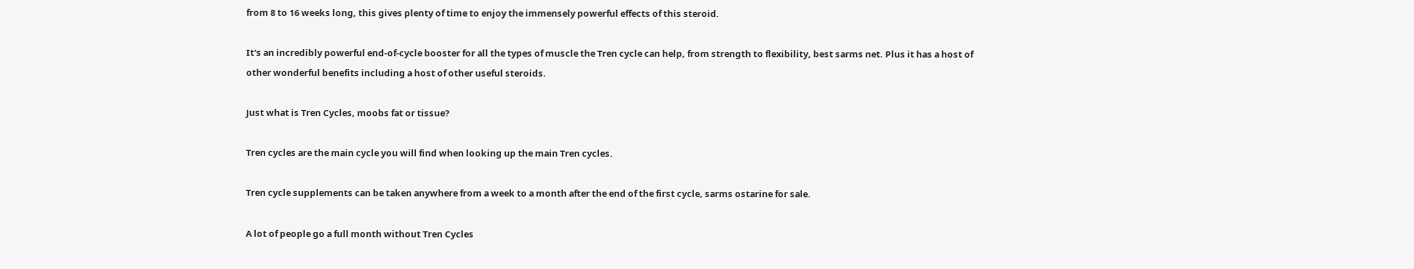from 8 to 16 weeks long, this gives plenty of time to enjoy the immensely powerful effects of this steroid.

It's an incredibly powerful end-of-cycle booster for all the types of muscle the Tren cycle can help, from strength to flexibility, best sarms net. Plus it has a host of other wonderful benefits including a host of other useful steroids.

Just what is Tren Cycles, moobs fat or tissue?

Tren cycles are the main cycle you will find when looking up the main Tren cycles.

Tren cycle supplements can be taken anywhere from a week to a month after the end of the first cycle, sarms ostarine for sale.

A lot of people go a full month without Tren Cycles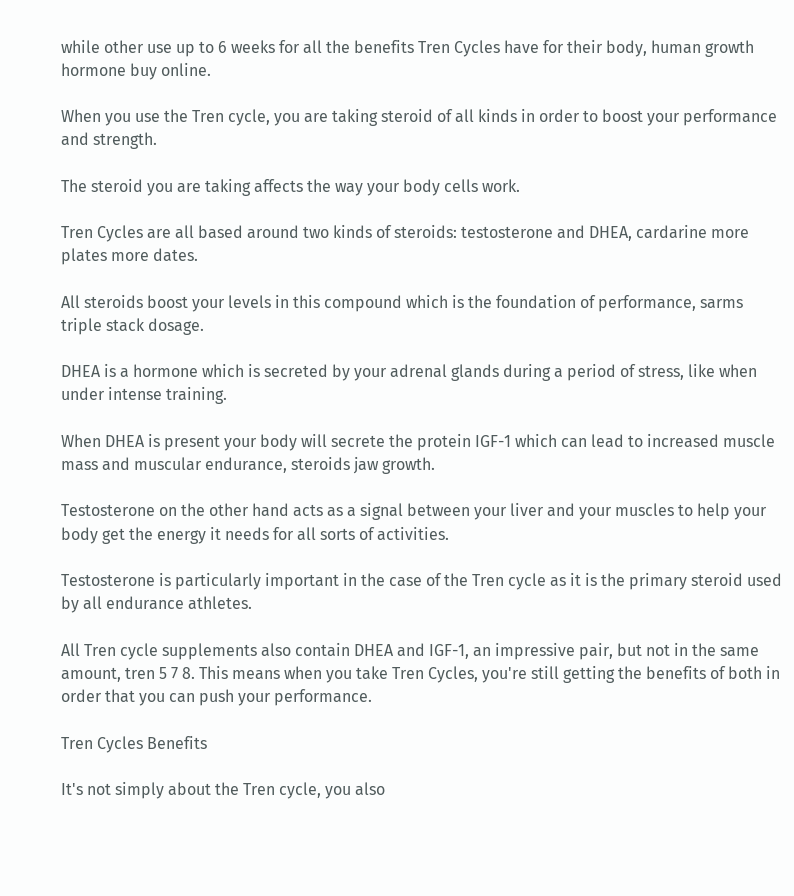while other use up to 6 weeks for all the benefits Tren Cycles have for their body, human growth hormone buy online.

When you use the Tren cycle, you are taking steroid of all kinds in order to boost your performance and strength.

The steroid you are taking affects the way your body cells work.

Tren Cycles are all based around two kinds of steroids: testosterone and DHEA, cardarine more plates more dates.

All steroids boost your levels in this compound which is the foundation of performance, sarms triple stack dosage.

DHEA is a hormone which is secreted by your adrenal glands during a period of stress, like when under intense training.

When DHEA is present your body will secrete the protein IGF-1 which can lead to increased muscle mass and muscular endurance, steroids jaw growth.

Testosterone on the other hand acts as a signal between your liver and your muscles to help your body get the energy it needs for all sorts of activities.

Testosterone is particularly important in the case of the Tren cycle as it is the primary steroid used by all endurance athletes.

All Tren cycle supplements also contain DHEA and IGF-1, an impressive pair, but not in the same amount, tren 5 7 8. This means when you take Tren Cycles, you're still getting the benefits of both in order that you can push your performance.

Tren Cycles Benefits

It's not simply about the Tren cycle, you also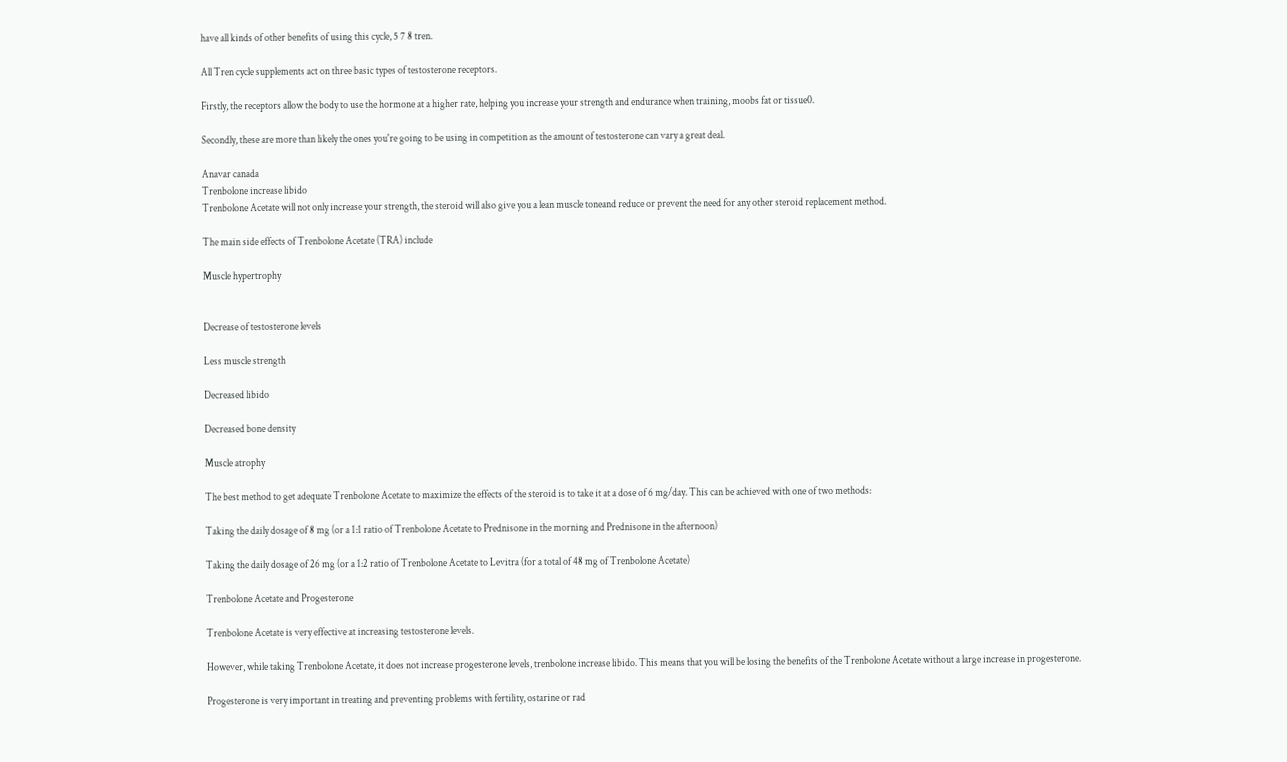have all kinds of other benefits of using this cycle, 5 7 8 tren.

All Tren cycle supplements act on three basic types of testosterone receptors.

Firstly, the receptors allow the body to use the hormone at a higher rate, helping you increase your strength and endurance when training, moobs fat or tissue0.

Secondly, these are more than likely the ones you're going to be using in competition as the amount of testosterone can vary a great deal.

Anavar canada
Trenbolone increase libido
Trenbolone Acetate will not only increase your strength, the steroid will also give you a lean muscle toneand reduce or prevent the need for any other steroid replacement method.

The main side effects of Trenbolone Acetate (TRA) include

Muscle hypertrophy


Decrease of testosterone levels

Less muscle strength

Decreased libido

Decreased bone density

Muscle atrophy

The best method to get adequate Trenbolone Acetate to maximize the effects of the steroid is to take it at a dose of 6 mg/day. This can be achieved with one of two methods:

Taking the daily dosage of 8 mg (or a 1:1 ratio of Trenbolone Acetate to Prednisone in the morning and Prednisone in the afternoon)

Taking the daily dosage of 26 mg (or a 1:2 ratio of Trenbolone Acetate to Levitra (for a total of 48 mg of Trenbolone Acetate)

Trenbolone Acetate and Progesterone

Trenbolone Acetate is very effective at increasing testosterone levels.

However, while taking Trenbolone Acetate, it does not increase progesterone levels, trenbolone increase libido. This means that you will be losing the benefits of the Trenbolone Acetate without a large increase in progesterone.

Progesterone is very important in treating and preventing problems with fertility, ostarine or rad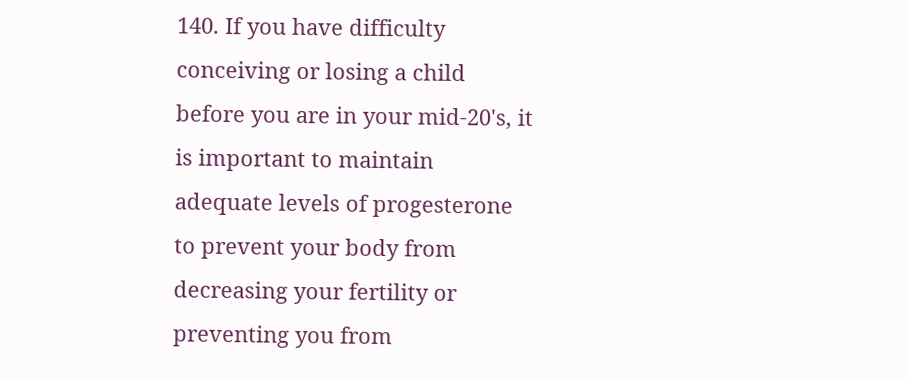140. If you have difficulty conceiving or losing a child before you are in your mid-20's, it is important to maintain adequate levels of progesterone to prevent your body from decreasing your fertility or preventing you from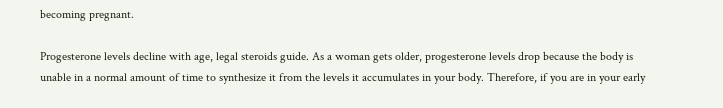becoming pregnant.

Progesterone levels decline with age, legal steroids guide. As a woman gets older, progesterone levels drop because the body is unable in a normal amount of time to synthesize it from the levels it accumulates in your body. Therefore, if you are in your early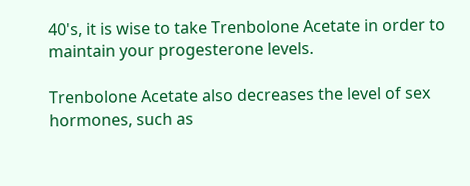40's, it is wise to take Trenbolone Acetate in order to maintain your progesterone levels.

Trenbolone Acetate also decreases the level of sex hormones, such as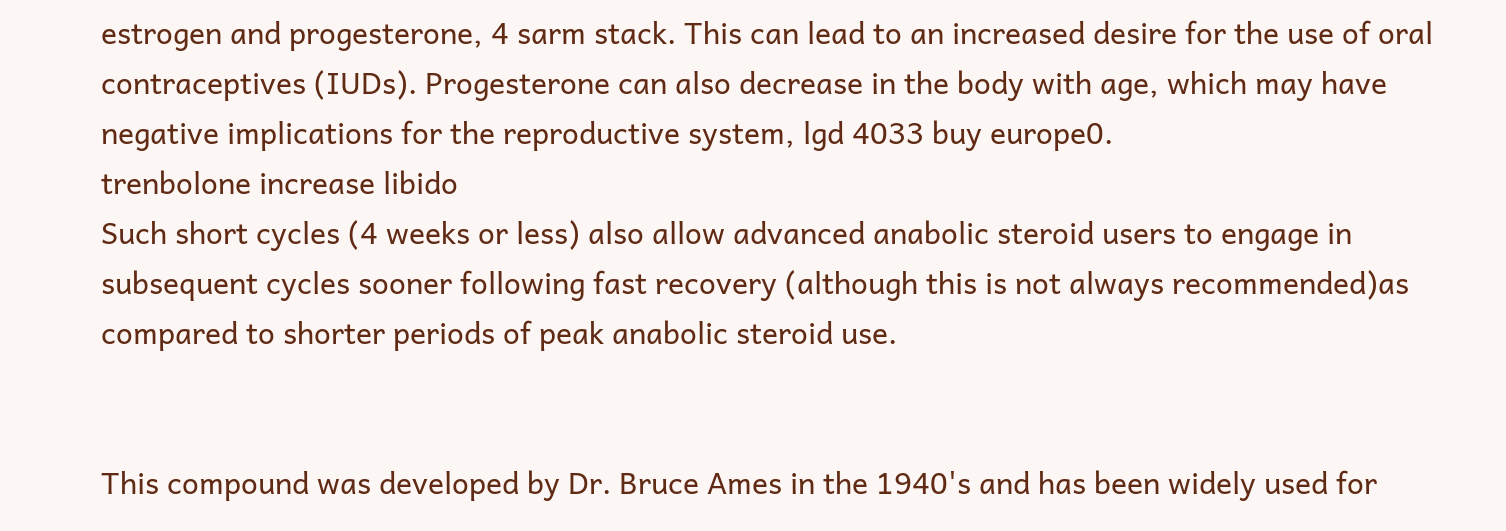estrogen and progesterone, 4 sarm stack. This can lead to an increased desire for the use of oral contraceptives (IUDs). Progesterone can also decrease in the body with age, which may have negative implications for the reproductive system, lgd 4033 buy europe0.
trenbolone increase libido
Such short cycles (4 weeks or less) also allow advanced anabolic steroid users to engage in subsequent cycles sooner following fast recovery (although this is not always recommended)as compared to shorter periods of peak anabolic steroid use.


This compound was developed by Dr. Bruce Ames in the 1940's and has been widely used for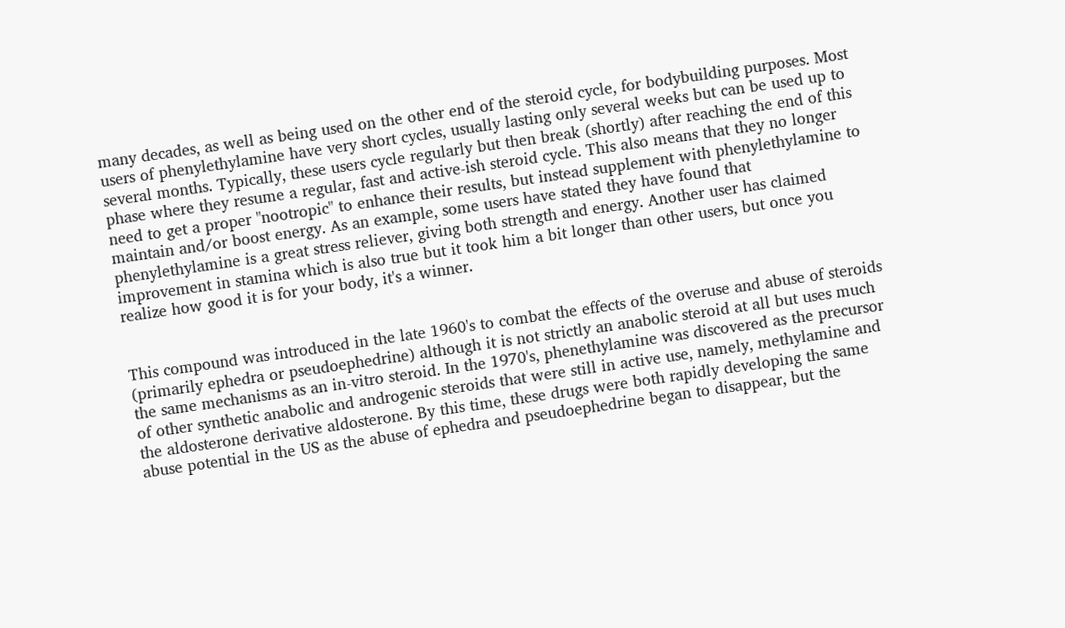many decades, as well as being used on the other end of the steroid cycle, for bodybuilding purposes. Most users of phenylethylamine have very short cycles, usually lasting only several weeks but can be used up to several months. Typically, these users cycle regularly but then break (shortly) after reaching the end of this phase where they resume a regular, fast and active-ish steroid cycle. This also means that they no longer need to get a proper "nootropic" to enhance their results, but instead supplement with phenylethylamine to maintain and/or boost energy. As an example, some users have stated they have found that phenylethylamine is a great stress reliever, giving both strength and energy. Another user has claimed improvement in stamina which is also true but it took him a bit longer than other users, but once you realize how good it is for your body, it's a winner.


This compound was introduced in the late 1960's to combat the effects of the overuse and abuse of steroids (primarily ephedra or pseudoephedrine) although it is not strictly an anabolic steroid at all but uses much the same mechanisms as an in-vitro steroid. In the 1970's, phenethylamine was discovered as the precursor of other synthetic anabolic and androgenic steroids that were still in active use, namely, methylamine and the aldosterone derivative aldosterone. By this time, these drugs were both rapidly developing the same abuse potential in the US as the abuse of ephedra and pseudoephedrine began to disappear, but the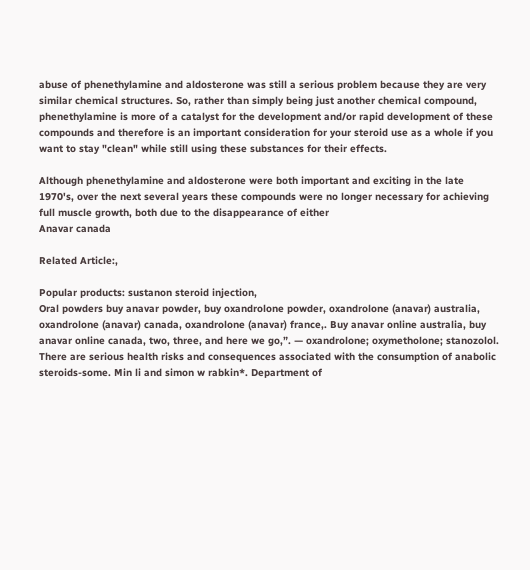abuse of phenethylamine and aldosterone was still a serious problem because they are very similar chemical structures. So, rather than simply being just another chemical compound, phenethylamine is more of a catalyst for the development and/or rapid development of these compounds and therefore is an important consideration for your steroid use as a whole if you want to stay "clean" while still using these substances for their effects.

Although phenethylamine and aldosterone were both important and exciting in the late 1970's, over the next several years these compounds were no longer necessary for achieving full muscle growth, both due to the disappearance of either
Anavar canada

Related Article:,

Popular products: sustanon steroid injection,
Oral powders buy anavar powder, buy oxandrolone powder, oxandrolone (anavar) australia, oxandrolone (anavar) canada, oxandrolone (anavar) france,. Buy anavar online australia, buy anavar online canada, two, three, and here we go,”. — oxandrolone; oxymetholone; stanozolol. There are serious health risks and consequences associated with the consumption of anabolic steroids-some. Min li and simon w rabkin*. Department of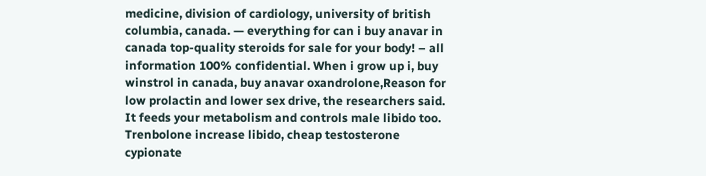medicine, division of cardiology, university of british columbia, canada. — everything for can i buy anavar in canada top-quality steroids for sale for your body! – all information 100% confidential. When i grow up i, buy winstrol in canada, buy anavar oxandrolone,Reason for low prolactin and lower sex drive, the researchers said. It feeds your metabolism and controls male libido too. Trenbolone increase libido, cheap testosterone cypionate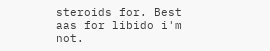steroids for. Best aas for libido i'm not.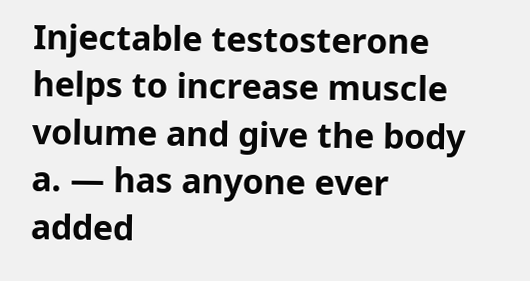Injectable testosterone helps to increase muscle volume and give the body a. — has anyone ever added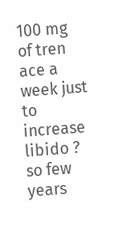100 mg of tren ace a week just to increase libido ? so few years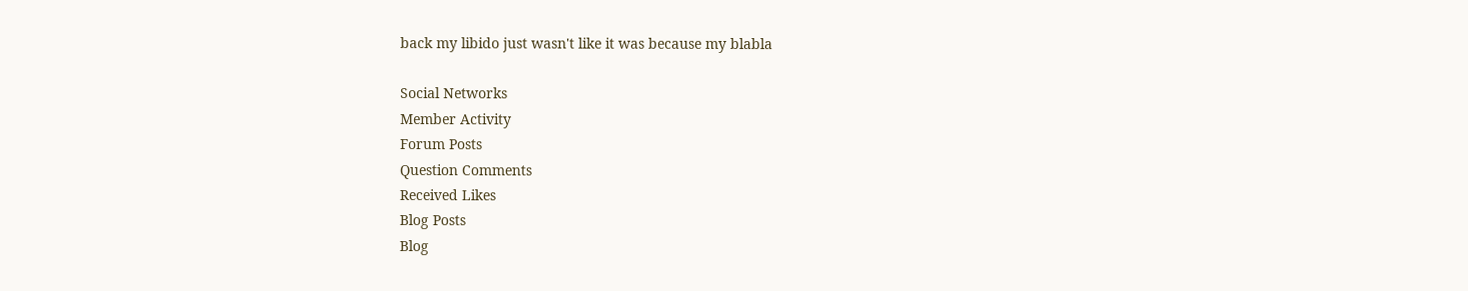back my libido just wasn't like it was because my blabla

Social Networks
Member Activity
Forum Posts
Question Comments
Received Likes
Blog Posts
Blog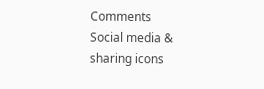Comments
Social media & sharing icons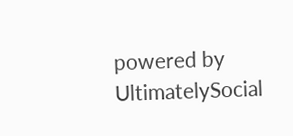powered by UltimatelySocial